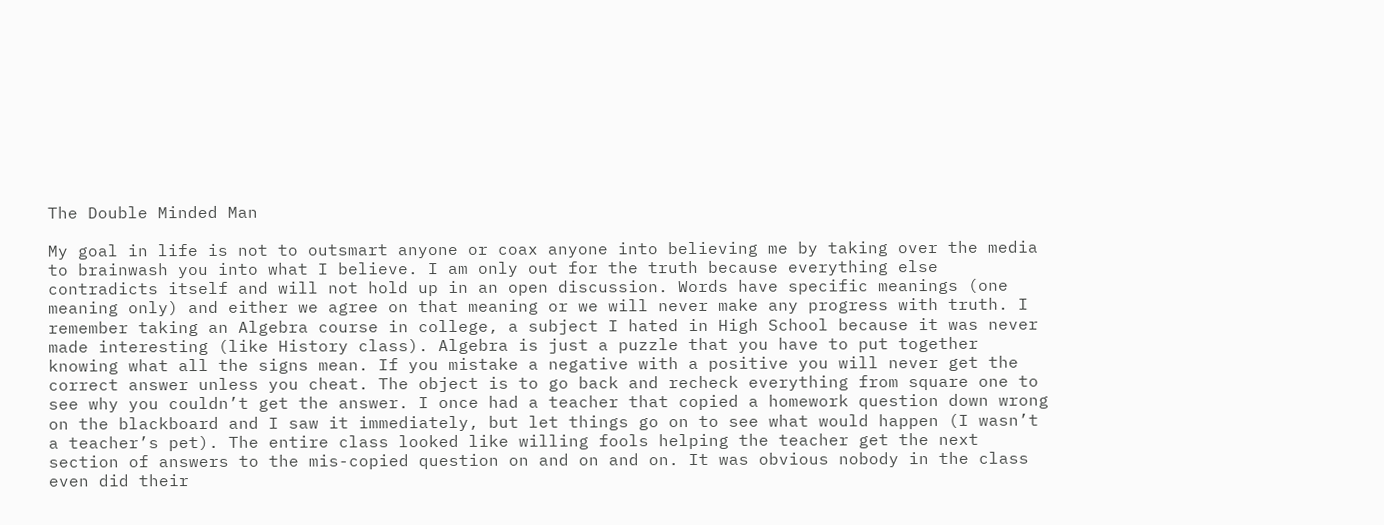The Double Minded Man

My goal in life is not to outsmart anyone or coax anyone into believing me by taking over the media to brainwash you into what I believe. I am only out for the truth because everything else contradicts itself and will not hold up in an open discussion. Words have specific meanings (one meaning only) and either we agree on that meaning or we will never make any progress with truth. I remember taking an Algebra course in college, a subject I hated in High School because it was never made interesting (like History class). Algebra is just a puzzle that you have to put together knowing what all the signs mean. If you mistake a negative with a positive you will never get the correct answer unless you cheat. The object is to go back and recheck everything from square one to see why you couldn’t get the answer. I once had a teacher that copied a homework question down wrong on the blackboard and I saw it immediately, but let things go on to see what would happen (I wasn’t a teacher’s pet). The entire class looked like willing fools helping the teacher get the next section of answers to the mis-copied question on and on and on. It was obvious nobody in the class even did their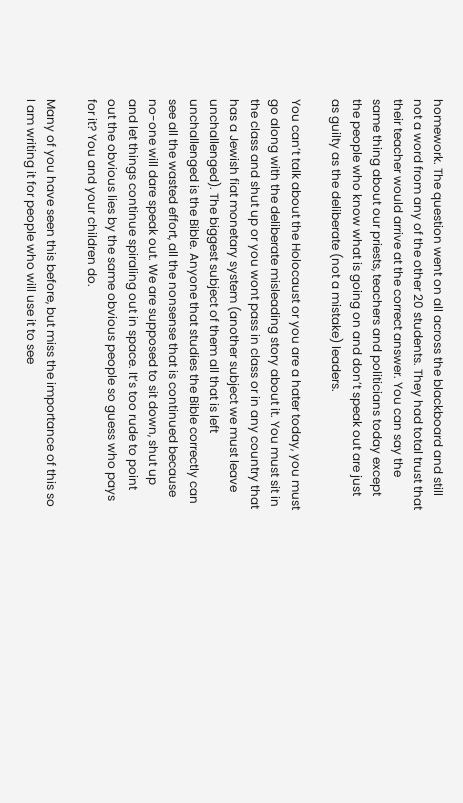homework. The question went on all across the blackboard and still not a word from any of the other 20 students. They had total trust that their teacher would arrive at the correct answer. You can say the same thing about our priests, teachers and politicians today except the people who know what is going on and don’t speak out are just as guilty as the deliberate (not a mistake) leaders.

You can’t talk about the Holocaust or you are a hater today, you must go along with the deliberate misleading story about it. You must sit in the class and shut up or you wont pass in class or in any country that has a Jewish fiat monetary system (another subject we must leave unchallenged). The biggest subject of them all that is left unchallenged is the Bible. Anyone that studies the Bible correctly can see all the wasted effort, all the nonsense that is continued because no-one will dare speak out. We are supposed to sit down, shut up and let things continue spiraling out in space. It’s too rude to point out the obvious lies by the same obvious people so guess who pays for it? You and your children do.

Many of you have seen this before, but miss the importance of this so I am writing it for people who will use it to see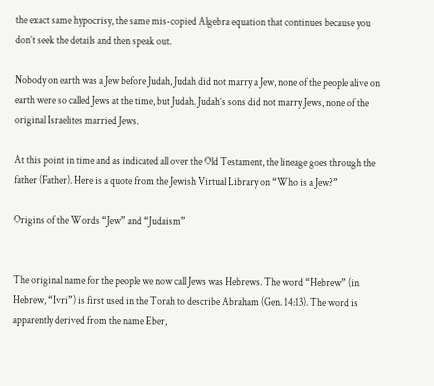the exact same hypocrisy, the same mis-copied Algebra equation that continues because you don’t seek the details and then speak out.

Nobody on earth was a Jew before Judah, Judah did not marry a Jew, none of the people alive on earth were so called Jews at the time, but Judah. Judah’s sons did not marry Jews, none of the original Israelites married Jews.

At this point in time and as indicated all over the Old Testament, the lineage goes through the father (Father). Here is a quote from the Jewish Virtual Library on “Who is a Jew?”

Origins of the Words “Jew” and “Judaism”


The original name for the people we now call Jews was Hebrews. The word “Hebrew” (in Hebrew, “Ivri”) is first used in the Torah to describe Abraham (Gen. 14:13). The word is apparently derived from the name Eber,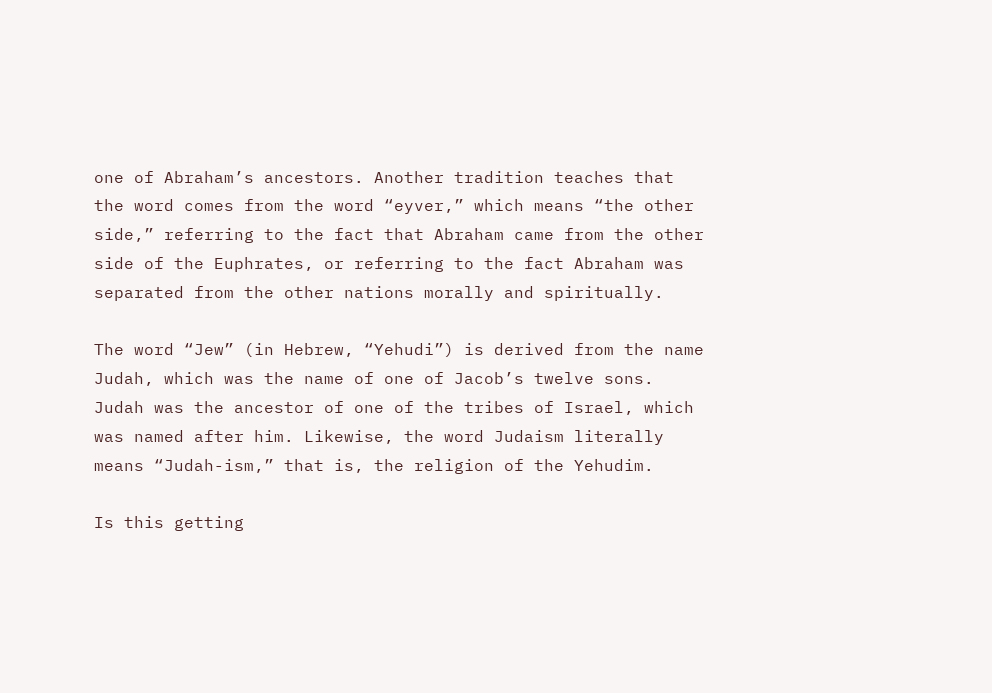one of Abraham’s ancestors. Another tradition teaches that the word comes from the word “eyver,” which means “the other side,” referring to the fact that Abraham came from the other side of the Euphrates, or referring to the fact Abraham was separated from the other nations morally and spiritually.

The word “Jew” (in Hebrew, “Yehudi”) is derived from the name Judah, which was the name of one of Jacob’s twelve sons. Judah was the ancestor of one of the tribes of Israel, which was named after him. Likewise, the word Judaism literally means “Judah-ism,” that is, the religion of the Yehudim.

Is this getting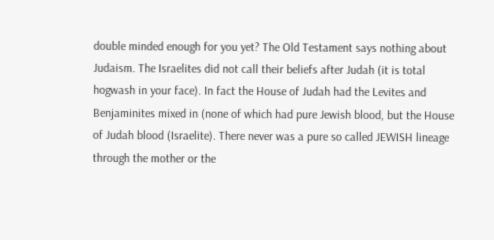double minded enough for you yet? The Old Testament says nothing about Judaism. The Israelites did not call their beliefs after Judah (it is total hogwash in your face). In fact the House of Judah had the Levites and Benjaminites mixed in (none of which had pure Jewish blood, but the House of Judah blood (Israelite). There never was a pure so called JEWISH lineage through the mother or the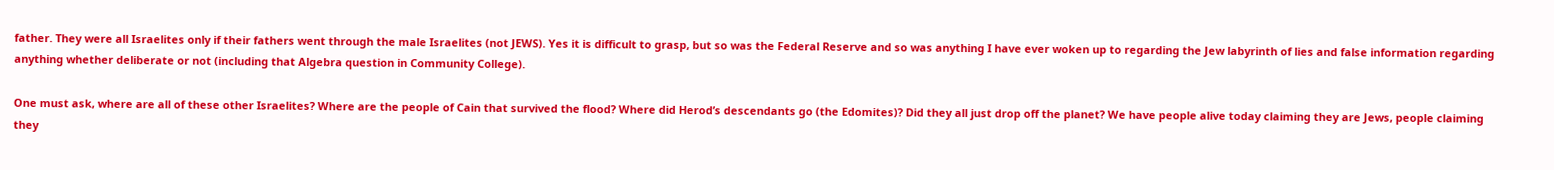father. They were all Israelites only if their fathers went through the male Israelites (not JEWS). Yes it is difficult to grasp, but so was the Federal Reserve and so was anything I have ever woken up to regarding the Jew labyrinth of lies and false information regarding anything whether deliberate or not (including that Algebra question in Community College).

One must ask, where are all of these other Israelites? Where are the people of Cain that survived the flood? Where did Herod’s descendants go (the Edomites)? Did they all just drop off the planet? We have people alive today claiming they are Jews, people claiming they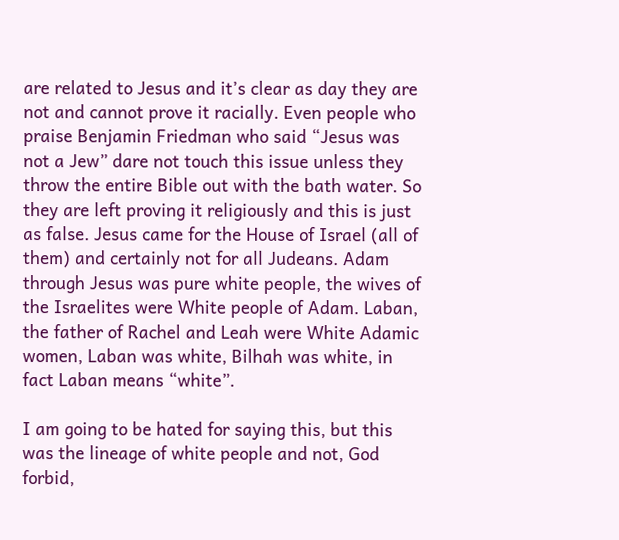are related to Jesus and it’s clear as day they are not and cannot prove it racially. Even people who praise Benjamin Friedman who said “Jesus was not a Jew” dare not touch this issue unless they throw the entire Bible out with the bath water. So they are left proving it religiously and this is just as false. Jesus came for the House of Israel (all of them) and certainly not for all Judeans. Adam through Jesus was pure white people, the wives of the Israelites were White people of Adam. Laban, the father of Rachel and Leah were White Adamic women, Laban was white, Bilhah was white, in fact Laban means “white”.

I am going to be hated for saying this, but this was the lineage of white people and not, God forbid,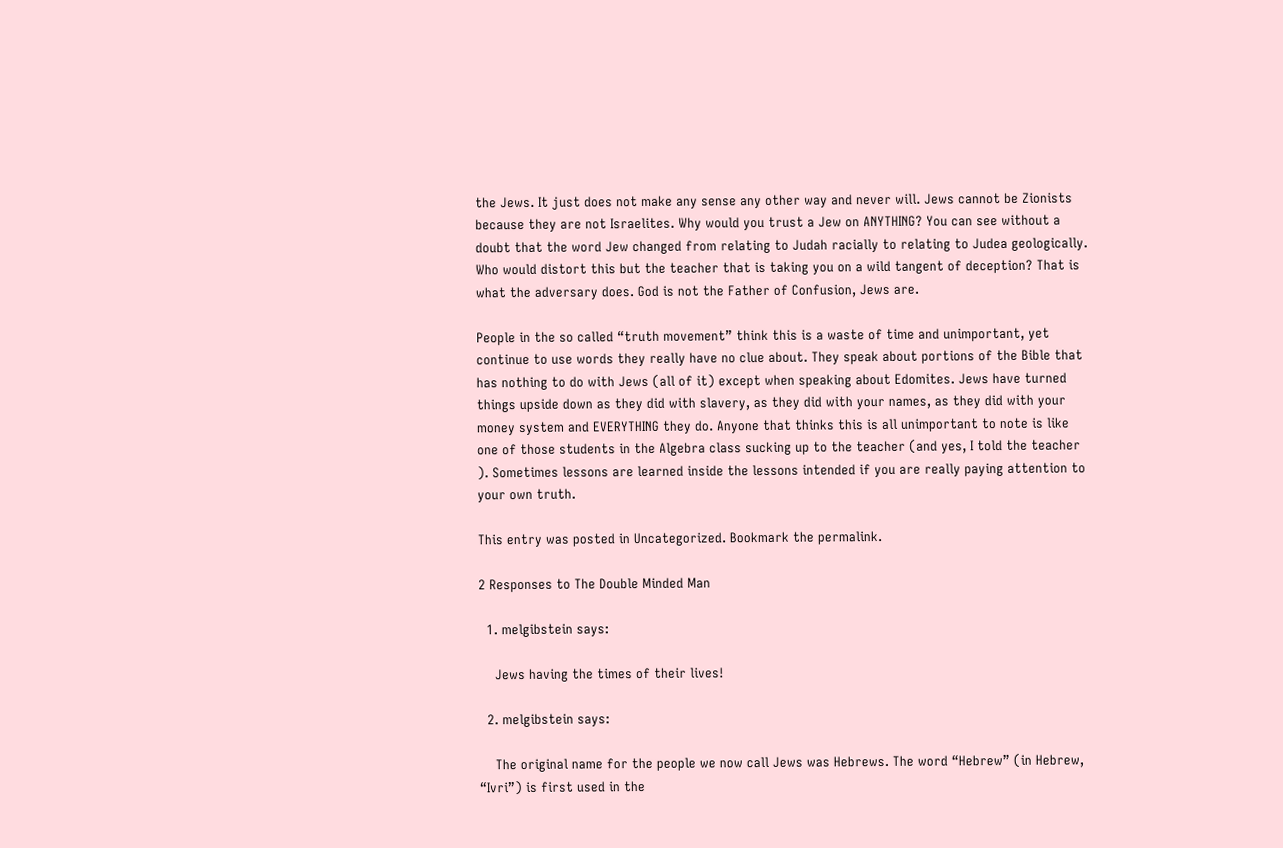the Jews. It just does not make any sense any other way and never will. Jews cannot be Zionists because they are not Israelites. Why would you trust a Jew on ANYTHING? You can see without a doubt that the word Jew changed from relating to Judah racially to relating to Judea geologically. Who would distort this but the teacher that is taking you on a wild tangent of deception? That is what the adversary does. God is not the Father of Confusion, Jews are.

People in the so called “truth movement” think this is a waste of time and unimportant, yet continue to use words they really have no clue about. They speak about portions of the Bible that has nothing to do with Jews (all of it) except when speaking about Edomites. Jews have turned things upside down as they did with slavery, as they did with your names, as they did with your money system and EVERYTHING they do. Anyone that thinks this is all unimportant to note is like one of those students in the Algebra class sucking up to the teacher (and yes, I told the teacher ). Sometimes lessons are learned inside the lessons intended if you are really paying attention to your own truth.

This entry was posted in Uncategorized. Bookmark the permalink.

2 Responses to The Double Minded Man

  1. melgibstein says:

    Jews having the times of their lives!

  2. melgibstein says:

    The original name for the people we now call Jews was Hebrews. The word “Hebrew” (in Hebrew, “Ivri”) is first used in the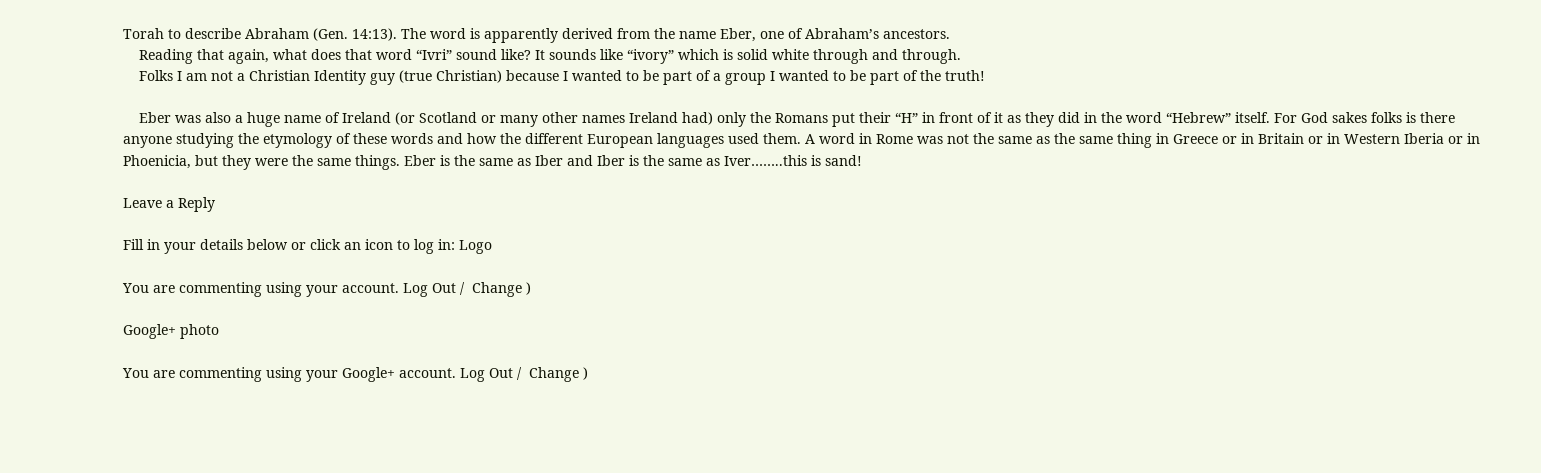Torah to describe Abraham (Gen. 14:13). The word is apparently derived from the name Eber, one of Abraham’s ancestors.
    Reading that again, what does that word “Ivri” sound like? It sounds like “ivory” which is solid white through and through.
    Folks I am not a Christian Identity guy (true Christian) because I wanted to be part of a group I wanted to be part of the truth!

    Eber was also a huge name of Ireland (or Scotland or many other names Ireland had) only the Romans put their “H” in front of it as they did in the word “Hebrew” itself. For God sakes folks is there anyone studying the etymology of these words and how the different European languages used them. A word in Rome was not the same as the same thing in Greece or in Britain or in Western Iberia or in Phoenicia, but they were the same things. Eber is the same as Iber and Iber is the same as Iver……..this is sand!

Leave a Reply

Fill in your details below or click an icon to log in: Logo

You are commenting using your account. Log Out /  Change )

Google+ photo

You are commenting using your Google+ account. Log Out /  Change )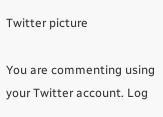Twitter picture

You are commenting using your Twitter account. Log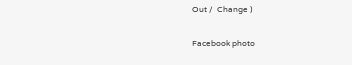Out /  Change )

Facebook photo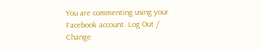You are commenting using your Facebook account. Log Out /  Change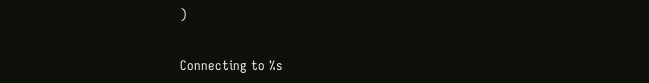)


Connecting to %s